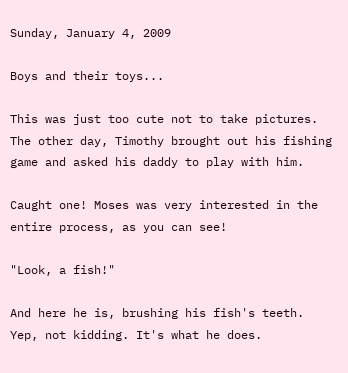Sunday, January 4, 2009

Boys and their toys...

This was just too cute not to take pictures. The other day, Timothy brought out his fishing game and asked his daddy to play with him.

Caught one! Moses was very interested in the entire process, as you can see!

"Look, a fish!"

And here he is, brushing his fish's teeth. Yep, not kidding. It's what he does.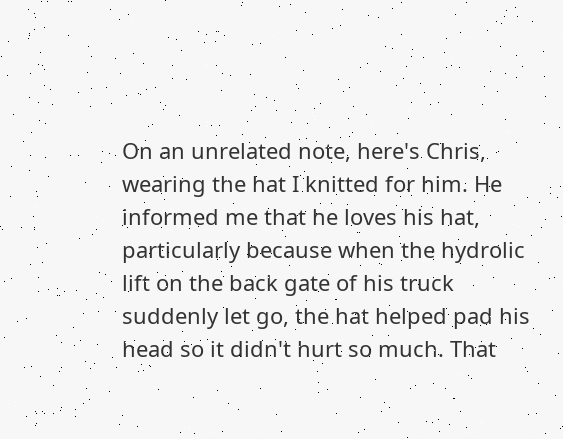On an unrelated note, here's Chris, wearing the hat I knitted for him. He informed me that he loves his hat, particularly because when the hydrolic lift on the back gate of his truck suddenly let go, the hat helped pad his head so it didn't hurt so much. That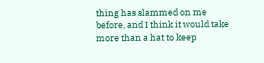thing has slammed on me before, and I think it would take more than a hat to keep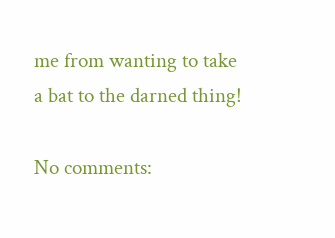me from wanting to take a bat to the darned thing!

No comments: